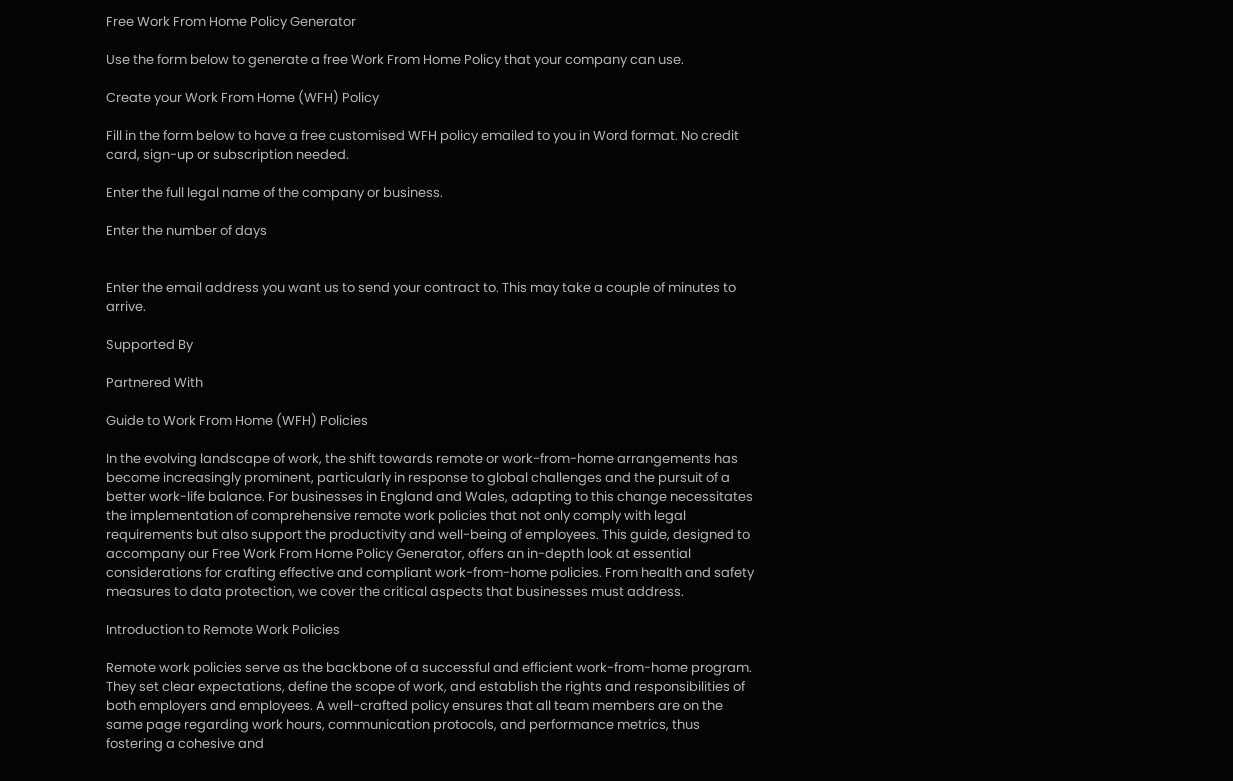Free Work From Home Policy Generator

Use the form below to generate a free Work From Home Policy that your company can use.

Create your Work From Home (WFH) Policy

Fill in the form below to have a free customised WFH policy emailed to you in Word format. No credit card, sign-up or subscription needed.

Enter the full legal name of the company or business.

Enter the number of days


Enter the email address you want us to send your contract to. This may take a couple of minutes to arrive.

Supported By

Partnered With

Guide to Work From Home (WFH) Policies

In the evolving landscape of work, the shift towards remote or work-from-home arrangements has become increasingly prominent, particularly in response to global challenges and the pursuit of a better work-life balance. For businesses in England and Wales, adapting to this change necessitates the implementation of comprehensive remote work policies that not only comply with legal requirements but also support the productivity and well-being of employees. This guide, designed to accompany our Free Work From Home Policy Generator, offers an in-depth look at essential considerations for crafting effective and compliant work-from-home policies. From health and safety measures to data protection, we cover the critical aspects that businesses must address.

Introduction to Remote Work Policies

Remote work policies serve as the backbone of a successful and efficient work-from-home program. They set clear expectations, define the scope of work, and establish the rights and responsibilities of both employers and employees. A well-crafted policy ensures that all team members are on the same page regarding work hours, communication protocols, and performance metrics, thus fostering a cohesive and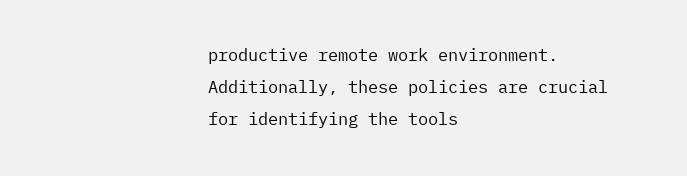productive remote work environment. Additionally, these policies are crucial for identifying the tools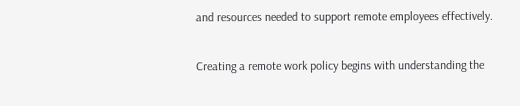and resources needed to support remote employees effectively.

Creating a remote work policy begins with understanding the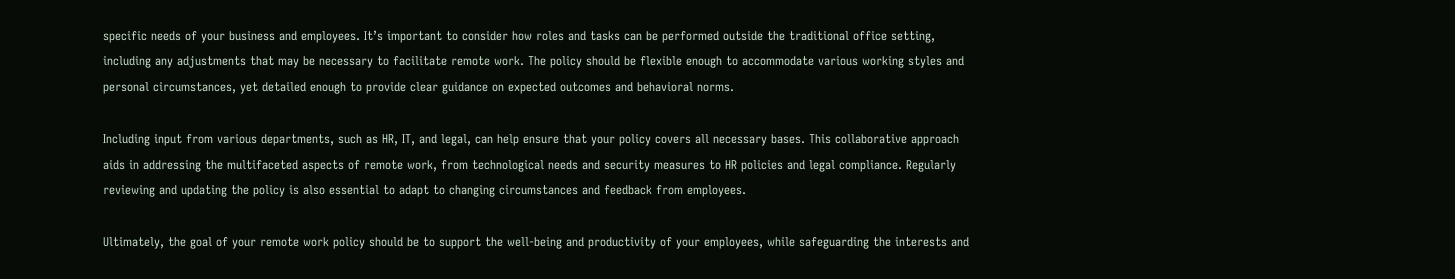specific needs of your business and employees. It’s important to consider how roles and tasks can be performed outside the traditional office setting, including any adjustments that may be necessary to facilitate remote work. The policy should be flexible enough to accommodate various working styles and personal circumstances, yet detailed enough to provide clear guidance on expected outcomes and behavioral norms.

Including input from various departments, such as HR, IT, and legal, can help ensure that your policy covers all necessary bases. This collaborative approach aids in addressing the multifaceted aspects of remote work, from technological needs and security measures to HR policies and legal compliance. Regularly reviewing and updating the policy is also essential to adapt to changing circumstances and feedback from employees.

Ultimately, the goal of your remote work policy should be to support the well-being and productivity of your employees, while safeguarding the interests and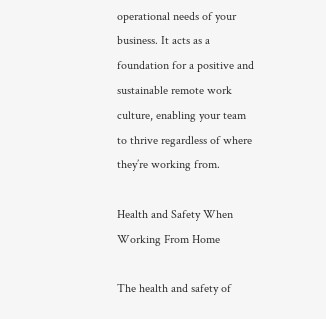operational needs of your business. It acts as a foundation for a positive and sustainable remote work culture, enabling your team to thrive regardless of where they’re working from.

Health and Safety When Working From Home

The health and safety of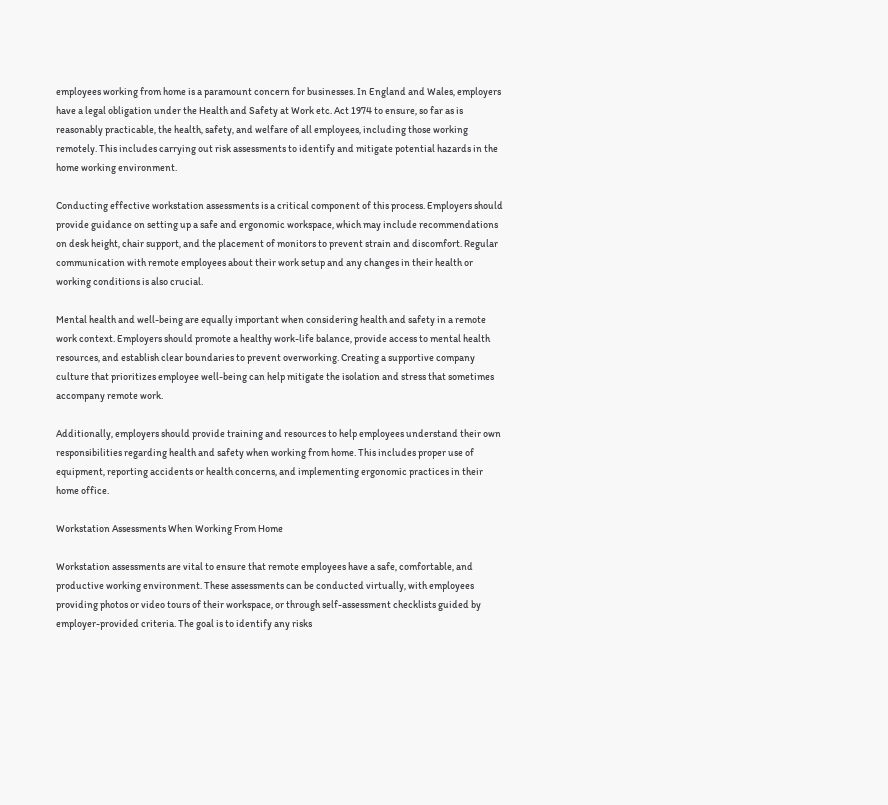employees working from home is a paramount concern for businesses. In England and Wales, employers have a legal obligation under the Health and Safety at Work etc. Act 1974 to ensure, so far as is reasonably practicable, the health, safety, and welfare of all employees, including those working remotely. This includes carrying out risk assessments to identify and mitigate potential hazards in the home working environment.

Conducting effective workstation assessments is a critical component of this process. Employers should provide guidance on setting up a safe and ergonomic workspace, which may include recommendations on desk height, chair support, and the placement of monitors to prevent strain and discomfort. Regular communication with remote employees about their work setup and any changes in their health or working conditions is also crucial.

Mental health and well-being are equally important when considering health and safety in a remote work context. Employers should promote a healthy work-life balance, provide access to mental health resources, and establish clear boundaries to prevent overworking. Creating a supportive company culture that prioritizes employee well-being can help mitigate the isolation and stress that sometimes accompany remote work.

Additionally, employers should provide training and resources to help employees understand their own responsibilities regarding health and safety when working from home. This includes proper use of equipment, reporting accidents or health concerns, and implementing ergonomic practices in their home office.

Workstation Assessments When Working From Home

Workstation assessments are vital to ensure that remote employees have a safe, comfortable, and productive working environment. These assessments can be conducted virtually, with employees providing photos or video tours of their workspace, or through self-assessment checklists guided by employer-provided criteria. The goal is to identify any risks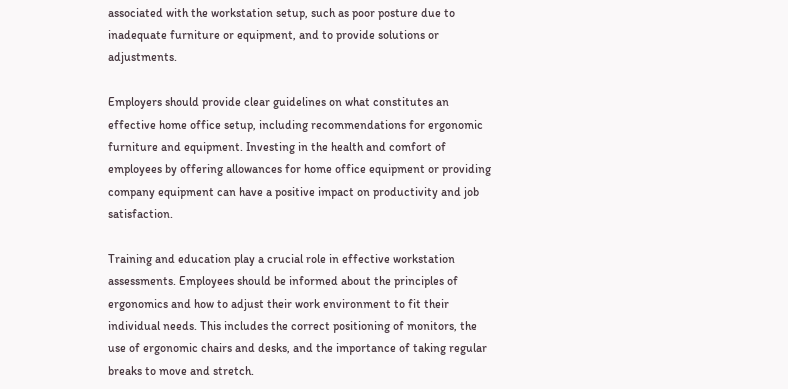associated with the workstation setup, such as poor posture due to inadequate furniture or equipment, and to provide solutions or adjustments.

Employers should provide clear guidelines on what constitutes an effective home office setup, including recommendations for ergonomic furniture and equipment. Investing in the health and comfort of employees by offering allowances for home office equipment or providing company equipment can have a positive impact on productivity and job satisfaction.

Training and education play a crucial role in effective workstation assessments. Employees should be informed about the principles of ergonomics and how to adjust their work environment to fit their individual needs. This includes the correct positioning of monitors, the use of ergonomic chairs and desks, and the importance of taking regular breaks to move and stretch.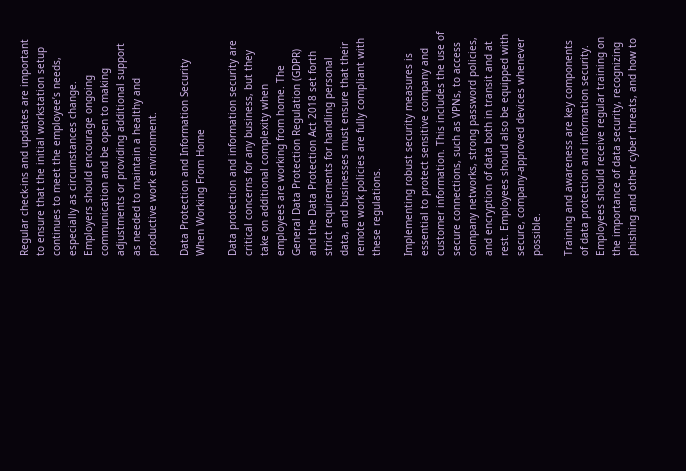Regular check-ins and updates are important to ensure that the initial workstation setup continues to meet the employee’s needs, especially as circumstances change. Employers should encourage ongoing communication and be open to making adjustments or providing additional support as needed to maintain a healthy and productive work environment.

Data Protection and Information Security When Working From Home

Data protection and information security are critical concerns for any business, but they take on additional complexity when employees are working from home. The General Data Protection Regulation (GDPR) and the Data Protection Act 2018 set forth strict requirements for handling personal data, and businesses must ensure that their remote work policies are fully compliant with these regulations.

Implementing robust security measures is essential to protect sensitive company and customer information. This includes the use of secure connections, such as VPNs, to access company networks, strong password policies, and encryption of data both in transit and at rest. Employees should also be equipped with secure, company-approved devices whenever possible.

Training and awareness are key components of data protection and information security. Employees should receive regular training on the importance of data security, recognizing phishing and other cyber threats, and how to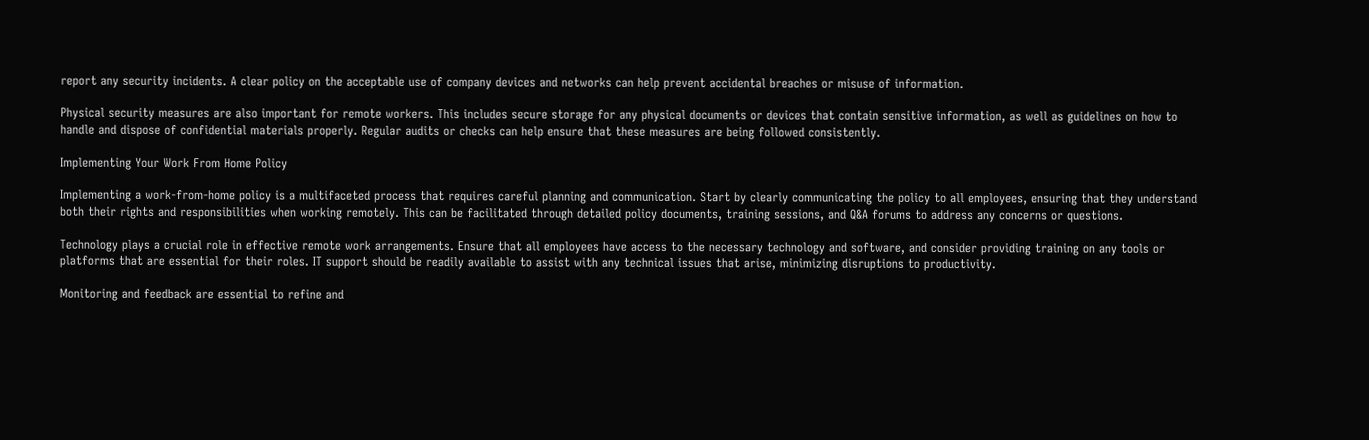report any security incidents. A clear policy on the acceptable use of company devices and networks can help prevent accidental breaches or misuse of information.

Physical security measures are also important for remote workers. This includes secure storage for any physical documents or devices that contain sensitive information, as well as guidelines on how to handle and dispose of confidential materials properly. Regular audits or checks can help ensure that these measures are being followed consistently.

Implementing Your Work From Home Policy

Implementing a work-from-home policy is a multifaceted process that requires careful planning and communication. Start by clearly communicating the policy to all employees, ensuring that they understand both their rights and responsibilities when working remotely. This can be facilitated through detailed policy documents, training sessions, and Q&A forums to address any concerns or questions.

Technology plays a crucial role in effective remote work arrangements. Ensure that all employees have access to the necessary technology and software, and consider providing training on any tools or platforms that are essential for their roles. IT support should be readily available to assist with any technical issues that arise, minimizing disruptions to productivity.

Monitoring and feedback are essential to refine and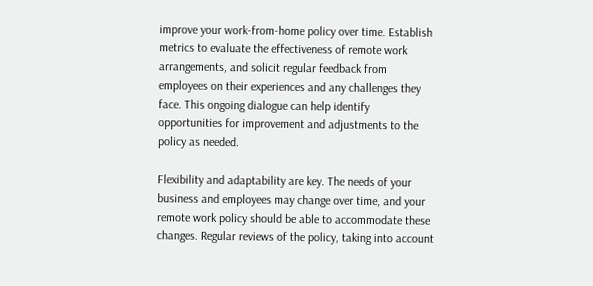improve your work-from-home policy over time. Establish metrics to evaluate the effectiveness of remote work arrangements, and solicit regular feedback from employees on their experiences and any challenges they face. This ongoing dialogue can help identify opportunities for improvement and adjustments to the policy as needed.

Flexibility and adaptability are key. The needs of your business and employees may change over time, and your remote work policy should be able to accommodate these changes. Regular reviews of the policy, taking into account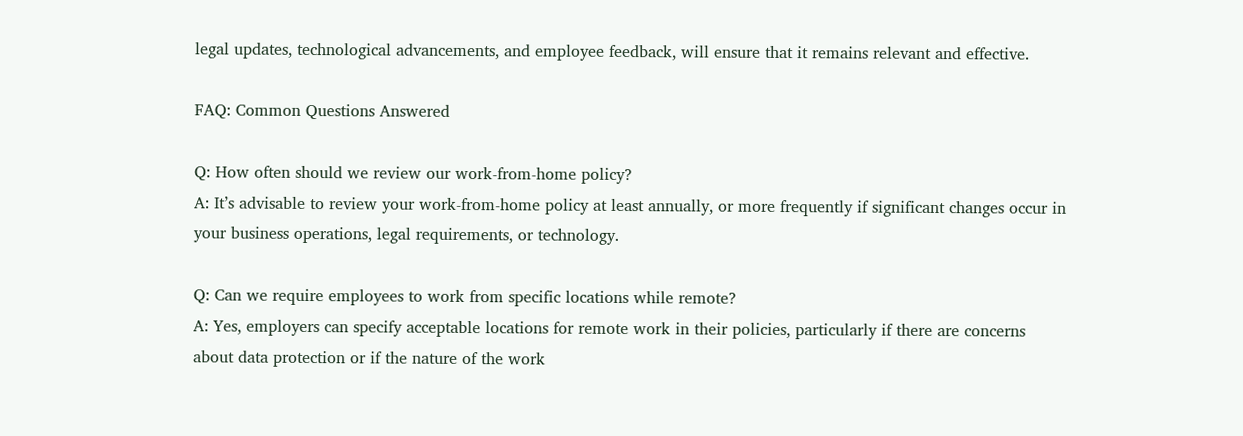legal updates, technological advancements, and employee feedback, will ensure that it remains relevant and effective.

FAQ: Common Questions Answered

Q: How often should we review our work-from-home policy?
A: It’s advisable to review your work-from-home policy at least annually, or more frequently if significant changes occur in your business operations, legal requirements, or technology.

Q: Can we require employees to work from specific locations while remote?
A: Yes, employers can specify acceptable locations for remote work in their policies, particularly if there are concerns about data protection or if the nature of the work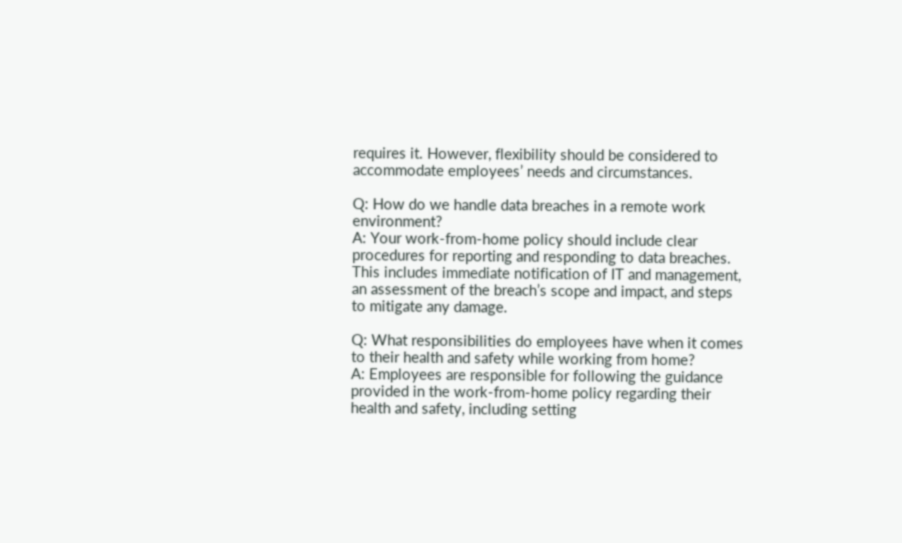requires it. However, flexibility should be considered to accommodate employees’ needs and circumstances.

Q: How do we handle data breaches in a remote work environment?
A: Your work-from-home policy should include clear procedures for reporting and responding to data breaches. This includes immediate notification of IT and management, an assessment of the breach’s scope and impact, and steps to mitigate any damage.

Q: What responsibilities do employees have when it comes to their health and safety while working from home?
A: Employees are responsible for following the guidance provided in the work-from-home policy regarding their health and safety, including setting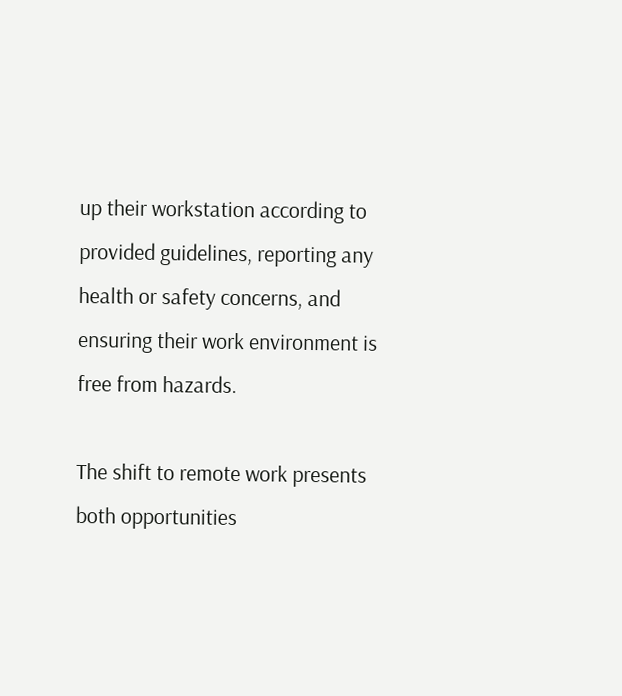up their workstation according to provided guidelines, reporting any health or safety concerns, and ensuring their work environment is free from hazards.

The shift to remote work presents both opportunities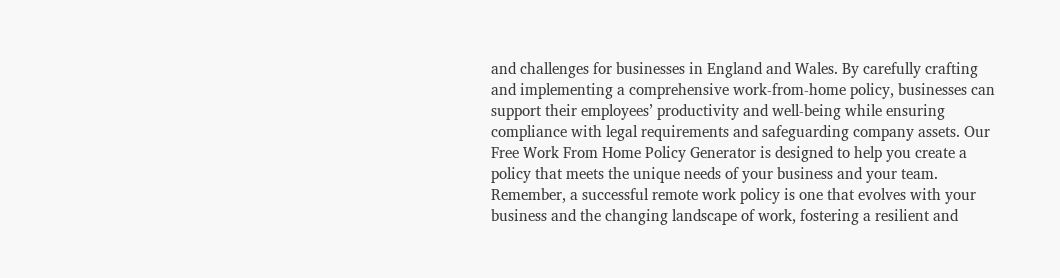and challenges for businesses in England and Wales. By carefully crafting and implementing a comprehensive work-from-home policy, businesses can support their employees’ productivity and well-being while ensuring compliance with legal requirements and safeguarding company assets. Our Free Work From Home Policy Generator is designed to help you create a policy that meets the unique needs of your business and your team. Remember, a successful remote work policy is one that evolves with your business and the changing landscape of work, fostering a resilient and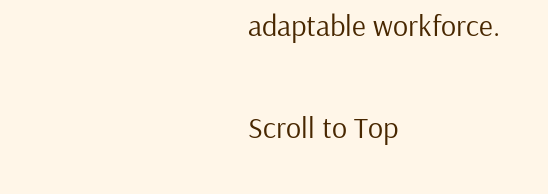adaptable workforce.

Scroll to Top